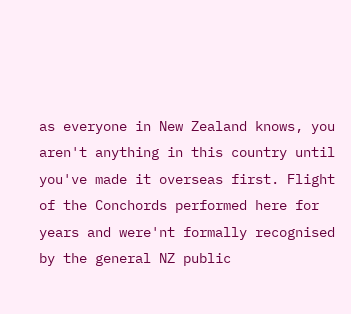as everyone in New Zealand knows, you aren't anything in this country until you've made it overseas first. Flight of the Conchords performed here for years and were'nt formally recognised by the general NZ public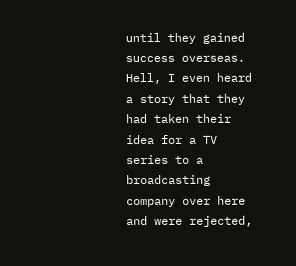until they gained success overseas. Hell, I even heard a story that they had taken their idea for a TV series to a broadcasting company over here and were rejected,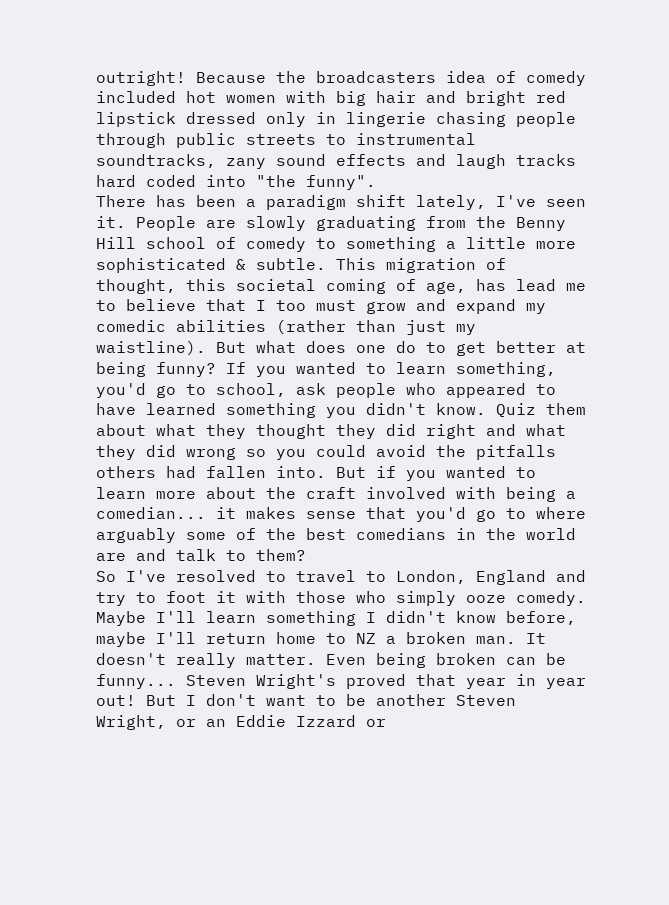outright! Because the broadcasters idea of comedy included hot women with big hair and bright red lipstick dressed only in lingerie chasing people through public streets to instrumental soundtracks, zany sound effects and laugh tracks hard coded into "the funny".
There has been a paradigm shift lately, I've seen it. People are slowly graduating from the Benny Hill school of comedy to something a little more sophisticated & subtle. This migration of thought, this societal coming of age, has lead me to believe that I too must grow and expand my comedic abilities (rather than just my waistline). But what does one do to get better at being funny? If you wanted to learn something, you'd go to school, ask people who appeared to have learned something you didn't know. Quiz them about what they thought they did right and what they did wrong so you could avoid the pitfalls others had fallen into. But if you wanted to learn more about the craft involved with being a comedian... it makes sense that you'd go to where arguably some of the best comedians in the world are and talk to them?
So I've resolved to travel to London, England and try to foot it with those who simply ooze comedy. Maybe I'll learn something I didn't know before, maybe I'll return home to NZ a broken man. It doesn't really matter. Even being broken can be funny... Steven Wright's proved that year in year out! But I don't want to be another Steven Wright, or an Eddie Izzard or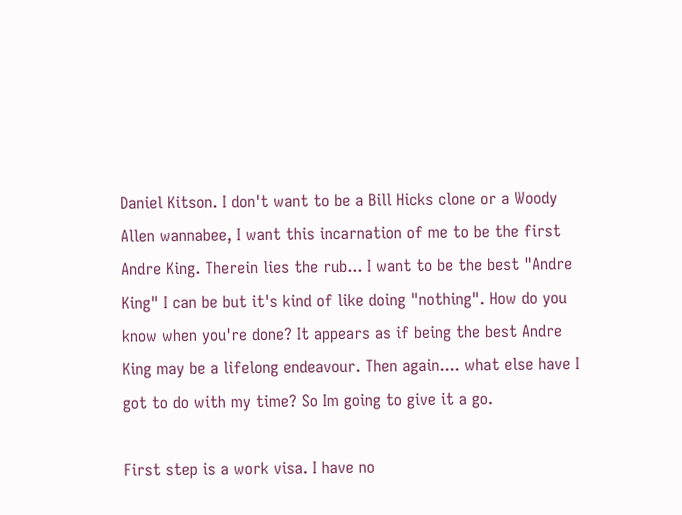Daniel Kitson. I don't want to be a Bill Hicks clone or a Woody Allen wannabee, I want this incarnation of me to be the first Andre King. Therein lies the rub... I want to be the best "Andre King" I can be but it's kind of like doing "nothing". How do you know when you're done? It appears as if being the best Andre King may be a lifelong endeavour. Then again.... what else have I got to do with my time? So Im going to give it a go.

First step is a work visa. I have no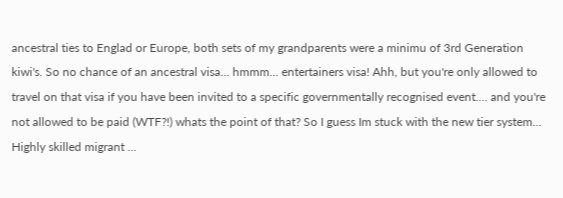ancestral ties to Englad or Europe, both sets of my grandparents were a minimu of 3rd Generation kiwi's. So no chance of an ancestral visa... hmmm... entertainers visa! Ahh, but you're only allowed to travel on that visa if you have been invited to a specific governmentally recognised event.... and you're not allowed to be paid (WTF?!) whats the point of that? So I guess Im stuck with the new tier system... Highly skilled migrant ...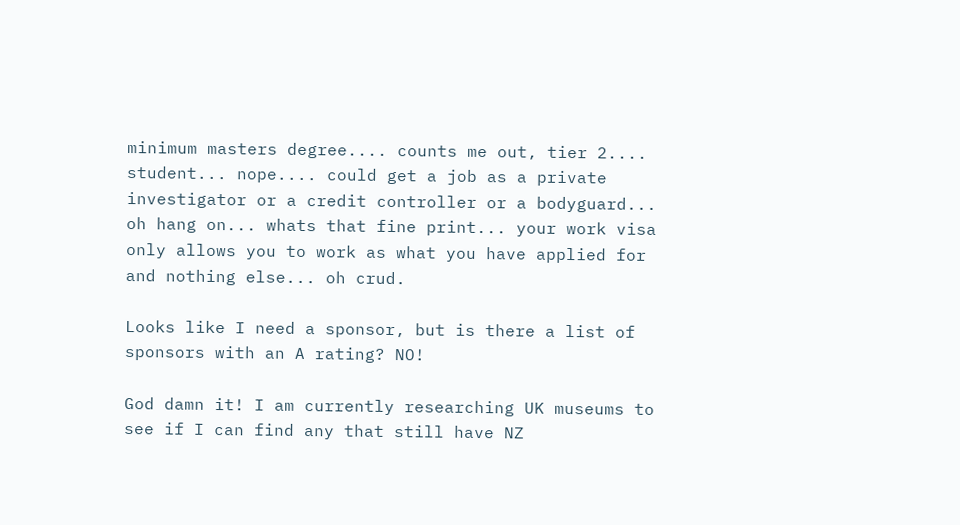minimum masters degree.... counts me out, tier 2.... student... nope.... could get a job as a private investigator or a credit controller or a bodyguard... oh hang on... whats that fine print... your work visa only allows you to work as what you have applied for and nothing else... oh crud.

Looks like I need a sponsor, but is there a list of sponsors with an A rating? NO!

God damn it! I am currently researching UK museums to see if I can find any that still have NZ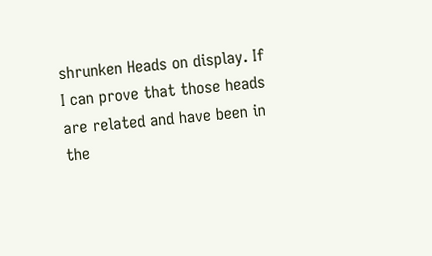shrunken Heads on display. If I can prove that those heads are related and have been in the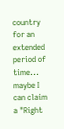country for an extended period of time... maybe I can claim a "Right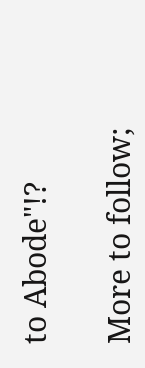to Abode"!?

More to follow;